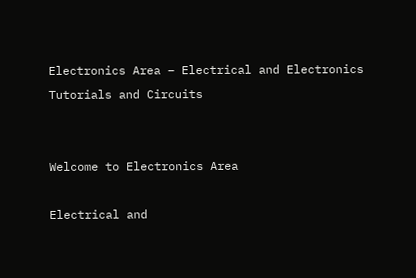Electronics Area – Electrical and Electronics Tutorials and Circuits


Welcome to Electronics Area

Electrical and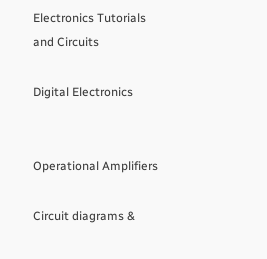Electronics Tutorials and Circuits

Digital Electronics


Operational Amplifiers

Circuit diagrams &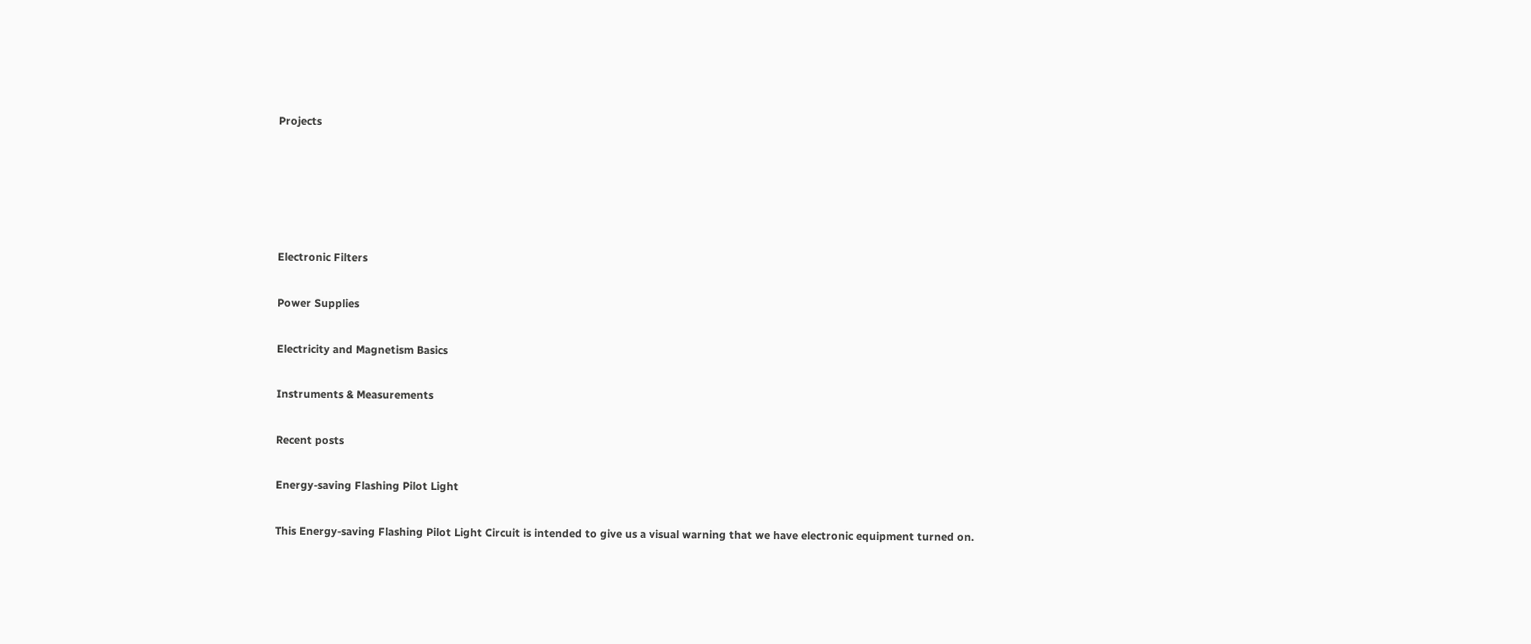Projects





Electronic Filters

Power Supplies

Electricity and Magnetism Basics

Instruments & Measurements

Recent posts

Energy-saving Flashing Pilot Light

This Energy-saving Flashing Pilot Light Circuit is intended to give us a visual warning that we have electronic equipment turned on.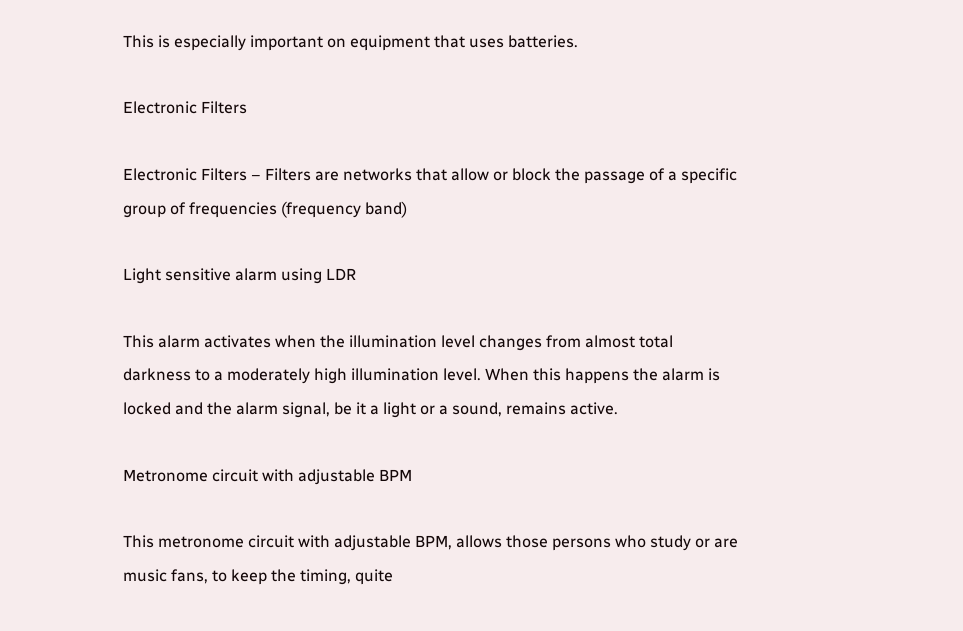This is especially important on equipment that uses batteries.

Electronic Filters

Electronic Filters – Filters are networks that allow or block the passage of a specific group of frequencies (frequency band)

Light sensitive alarm using LDR

This alarm activates when the illumination level changes from almost total darkness to a moderately high illumination level. When this happens the alarm is locked and the alarm signal, be it a light or a sound, remains active.

Metronome circuit with adjustable BPM

This metronome circuit with adjustable BPM, allows those persons who study or are music fans, to keep the timing, quite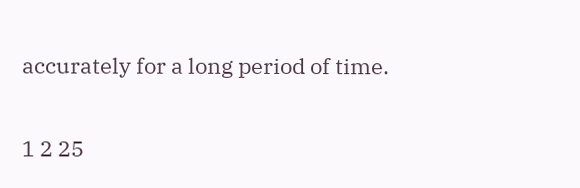accurately for a long period of time.

1 2 25